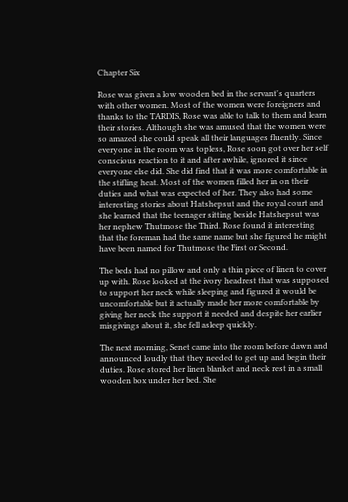Chapter Six

Rose was given a low wooden bed in the servant's quarters with other women. Most of the women were foreigners and thanks to the TARDIS, Rose was able to talk to them and learn their stories. Although she was amused that the women were so amazed she could speak all their languages fluently. Since everyone in the room was topless, Rose soon got over her self conscious reaction to it and after awhile, ignored it since everyone else did. She did find that it was more comfortable in the stifling heat. Most of the women filled her in on their duties and what was expected of her. They also had some interesting stories about Hatshepsut and the royal court and she learned that the teenager sitting beside Hatshepsut was her nephew Thutmose the Third. Rose found it interesting that the foreman had the same name but she figured he might have been named for Thutmose the First or Second.

The beds had no pillow and only a thin piece of linen to cover up with. Rose looked at the ivory headrest that was supposed to support her neck while sleeping and figured it would be uncomfortable but it actually made her more comfortable by giving her neck the support it needed and despite her earlier misgivings about it, she fell asleep quickly.

The next morning, Senet came into the room before dawn and announced loudly that they needed to get up and begin their duties. Rose stored her linen blanket and neck rest in a small wooden box under her bed. She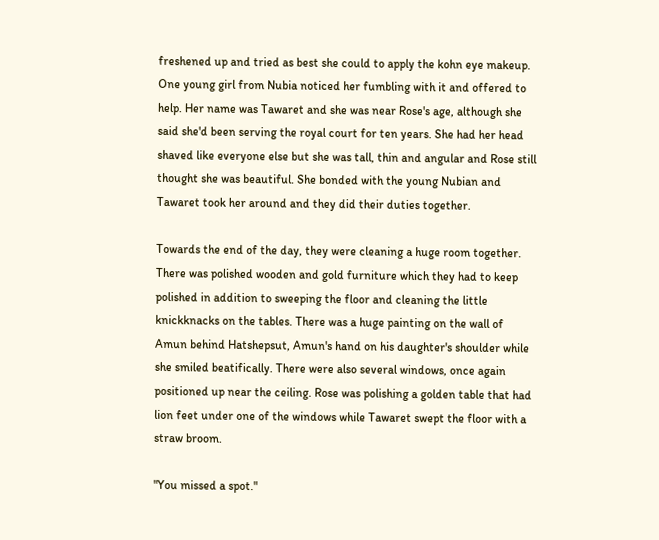freshened up and tried as best she could to apply the kohn eye makeup. One young girl from Nubia noticed her fumbling with it and offered to help. Her name was Tawaret and she was near Rose's age, although she said she'd been serving the royal court for ten years. She had her head shaved like everyone else but she was tall, thin and angular and Rose still thought she was beautiful. She bonded with the young Nubian and Tawaret took her around and they did their duties together.

Towards the end of the day, they were cleaning a huge room together. There was polished wooden and gold furniture which they had to keep polished in addition to sweeping the floor and cleaning the little knickknacks on the tables. There was a huge painting on the wall of Amun behind Hatshepsut, Amun's hand on his daughter's shoulder while she smiled beatifically. There were also several windows, once again positioned up near the ceiling. Rose was polishing a golden table that had lion feet under one of the windows while Tawaret swept the floor with a straw broom.

"You missed a spot."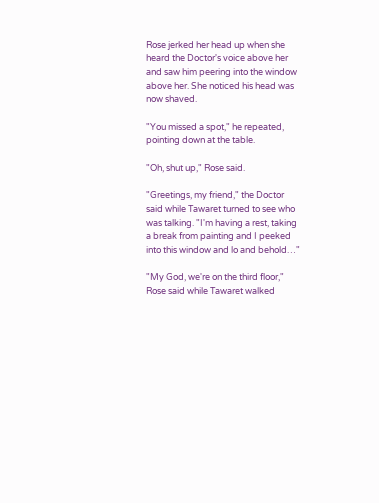Rose jerked her head up when she heard the Doctor's voice above her and saw him peering into the window above her. She noticed his head was now shaved.

"You missed a spot," he repeated, pointing down at the table.

"Oh, shut up," Rose said.

"Greetings, my friend," the Doctor said while Tawaret turned to see who was talking. "I'm having a rest, taking a break from painting and I peeked into this window and lo and behold…"

"My God, we're on the third floor," Rose said while Tawaret walked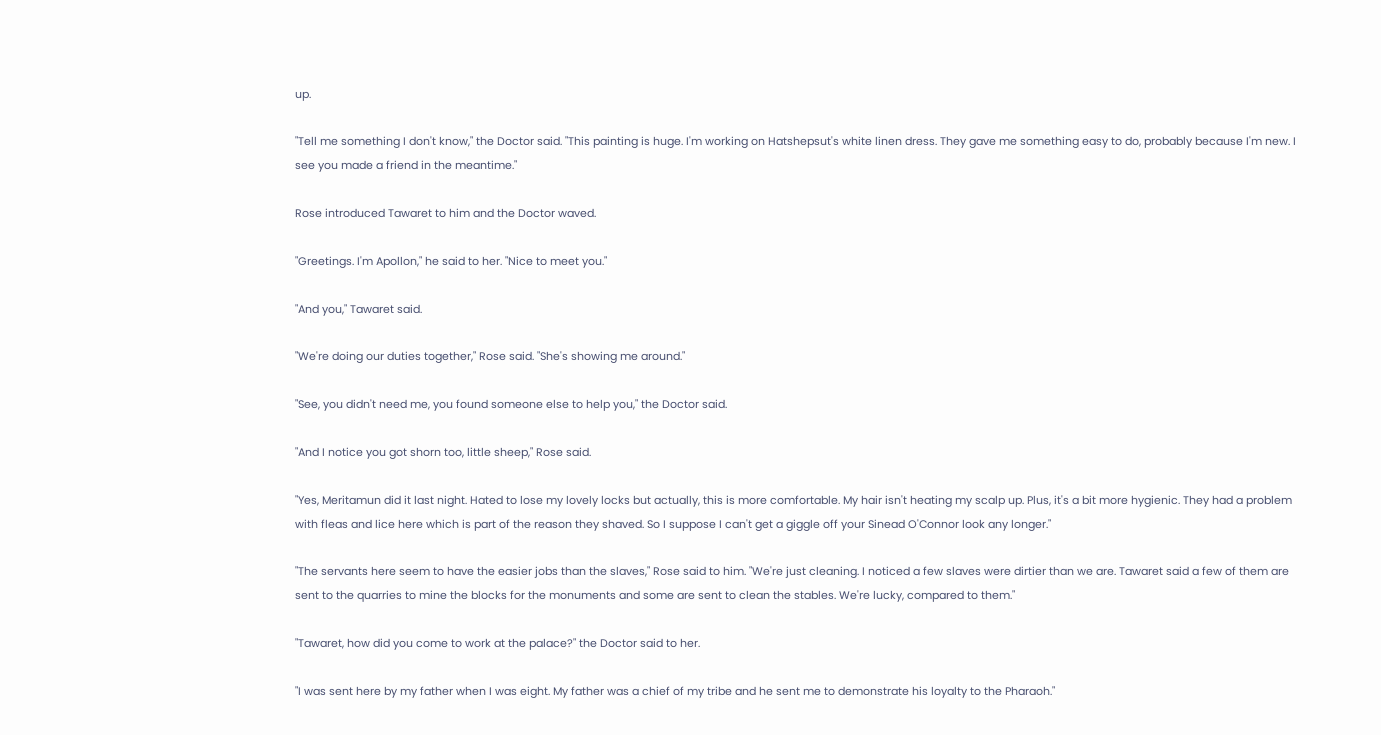up.

"Tell me something I don't know," the Doctor said. "This painting is huge. I'm working on Hatshepsut's white linen dress. They gave me something easy to do, probably because I'm new. I see you made a friend in the meantime."

Rose introduced Tawaret to him and the Doctor waved.

"Greetings. I'm Apollon," he said to her. "Nice to meet you."

"And you," Tawaret said.

"We're doing our duties together," Rose said. "She's showing me around."

"See, you didn't need me, you found someone else to help you," the Doctor said.

"And I notice you got shorn too, little sheep," Rose said.

"Yes, Meritamun did it last night. Hated to lose my lovely locks but actually, this is more comfortable. My hair isn't heating my scalp up. Plus, it's a bit more hygienic. They had a problem with fleas and lice here which is part of the reason they shaved. So I suppose I can't get a giggle off your Sinead O'Connor look any longer."

"The servants here seem to have the easier jobs than the slaves," Rose said to him. "We're just cleaning. I noticed a few slaves were dirtier than we are. Tawaret said a few of them are sent to the quarries to mine the blocks for the monuments and some are sent to clean the stables. We're lucky, compared to them."

"Tawaret, how did you come to work at the palace?" the Doctor said to her.

"I was sent here by my father when I was eight. My father was a chief of my tribe and he sent me to demonstrate his loyalty to the Pharaoh."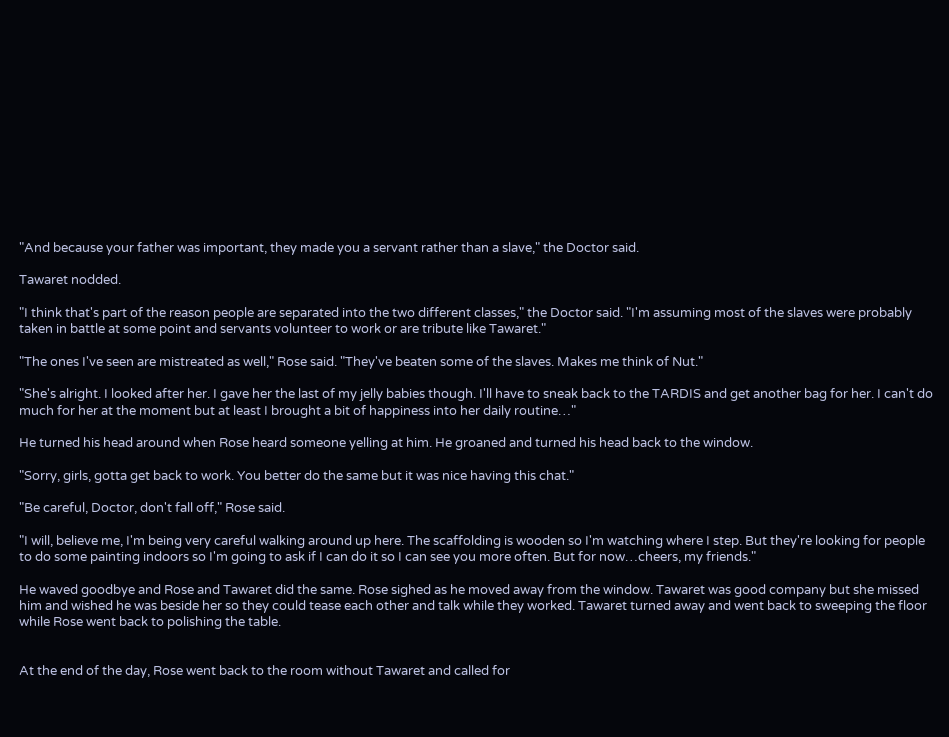"And because your father was important, they made you a servant rather than a slave," the Doctor said.

Tawaret nodded.

"I think that's part of the reason people are separated into the two different classes," the Doctor said. "I'm assuming most of the slaves were probably taken in battle at some point and servants volunteer to work or are tribute like Tawaret."

"The ones I've seen are mistreated as well," Rose said. "They've beaten some of the slaves. Makes me think of Nut."

"She's alright. I looked after her. I gave her the last of my jelly babies though. I'll have to sneak back to the TARDIS and get another bag for her. I can't do much for her at the moment but at least I brought a bit of happiness into her daily routine…"

He turned his head around when Rose heard someone yelling at him. He groaned and turned his head back to the window.

"Sorry, girls, gotta get back to work. You better do the same but it was nice having this chat."

"Be careful, Doctor, don't fall off," Rose said.

"I will, believe me, I'm being very careful walking around up here. The scaffolding is wooden so I'm watching where I step. But they're looking for people to do some painting indoors so I'm going to ask if I can do it so I can see you more often. But for now…cheers, my friends."

He waved goodbye and Rose and Tawaret did the same. Rose sighed as he moved away from the window. Tawaret was good company but she missed him and wished he was beside her so they could tease each other and talk while they worked. Tawaret turned away and went back to sweeping the floor while Rose went back to polishing the table.


At the end of the day, Rose went back to the room without Tawaret and called for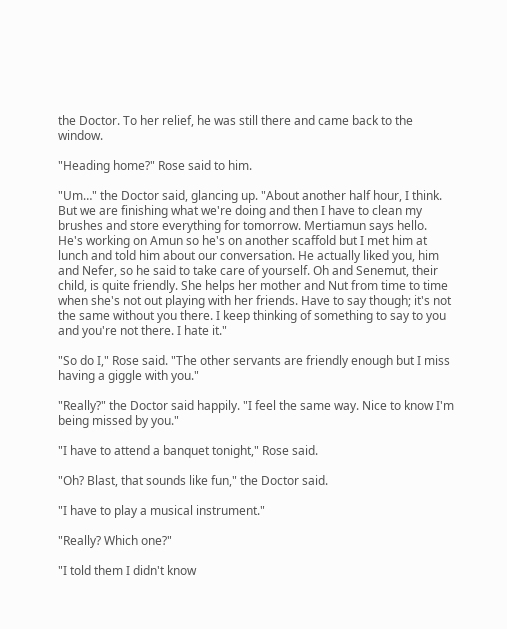the Doctor. To her relief, he was still there and came back to the window.

"Heading home?" Rose said to him.

"Um…" the Doctor said, glancing up. "About another half hour, I think. But we are finishing what we're doing and then I have to clean my brushes and store everything for tomorrow. Mertiamun says hello. He's working on Amun so he's on another scaffold but I met him at lunch and told him about our conversation. He actually liked you, him and Nefer, so he said to take care of yourself. Oh and Senemut, their child, is quite friendly. She helps her mother and Nut from time to time when she's not out playing with her friends. Have to say though; it's not the same without you there. I keep thinking of something to say to you and you're not there. I hate it."

"So do I," Rose said. "The other servants are friendly enough but I miss having a giggle with you."

"Really?" the Doctor said happily. "I feel the same way. Nice to know I'm being missed by you."

"I have to attend a banquet tonight," Rose said.

"Oh? Blast, that sounds like fun," the Doctor said.

"I have to play a musical instrument."

"Really? Which one?"

"I told them I didn't know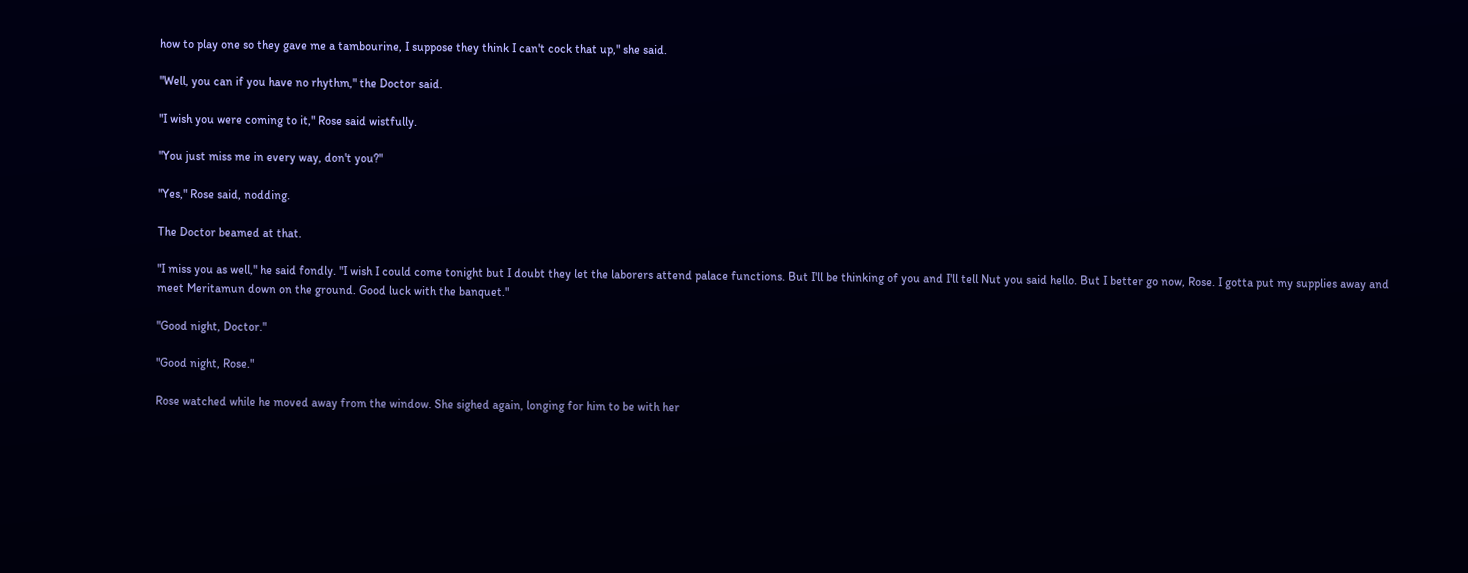how to play one so they gave me a tambourine, I suppose they think I can't cock that up," she said.

"Well, you can if you have no rhythm," the Doctor said.

"I wish you were coming to it," Rose said wistfully.

"You just miss me in every way, don't you?"

"Yes," Rose said, nodding.

The Doctor beamed at that.

"I miss you as well," he said fondly. "I wish I could come tonight but I doubt they let the laborers attend palace functions. But I'll be thinking of you and I'll tell Nut you said hello. But I better go now, Rose. I gotta put my supplies away and meet Meritamun down on the ground. Good luck with the banquet."

"Good night, Doctor."

"Good night, Rose."

Rose watched while he moved away from the window. She sighed again, longing for him to be with her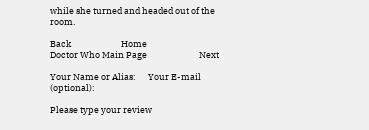while she turned and headed out of the room.

Back                         Home                              Doctor Who Main Page                          Next

Your Name or Alias:      Your E-mail (optional):

Please type your review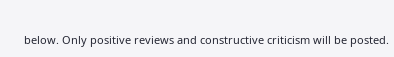below. Only positive reviews and constructive criticism will be posted.